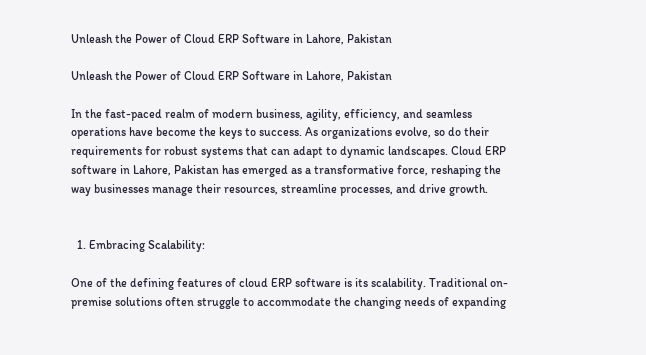Unleash the Power of Cloud ERP Software in Lahore, Pakistan

Unleash the Power of Cloud ERP Software in Lahore, Pakistan

In the fast-paced realm of modern business, agility, efficiency, and seamless operations have become the keys to success. As organizations evolve, so do their requirements for robust systems that can adapt to dynamic landscapes. Cloud ERP software in Lahore, Pakistan has emerged as a transformative force, reshaping the way businesses manage their resources, streamline processes, and drive growth.


  1. Embracing Scalability:

One of the defining features of cloud ERP software is its scalability. Traditional on-premise solutions often struggle to accommodate the changing needs of expanding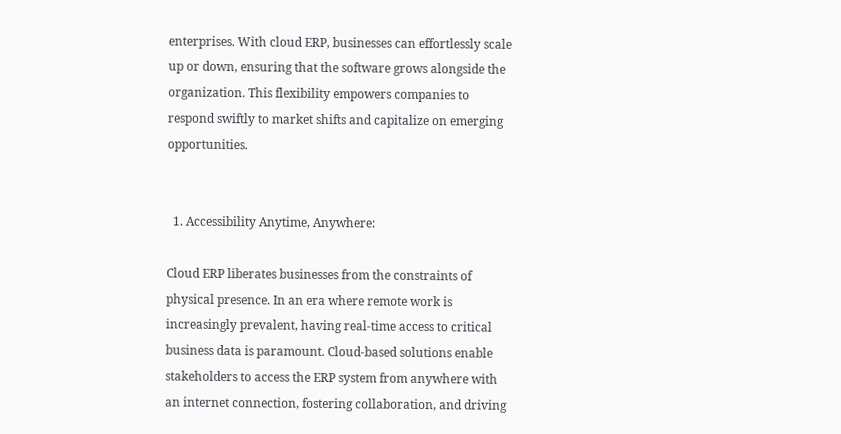enterprises. With cloud ERP, businesses can effortlessly scale up or down, ensuring that the software grows alongside the organization. This flexibility empowers companies to respond swiftly to market shifts and capitalize on emerging opportunities.


  1. Accessibility Anytime, Anywhere:

Cloud ERP liberates businesses from the constraints of physical presence. In an era where remote work is increasingly prevalent, having real-time access to critical business data is paramount. Cloud-based solutions enable stakeholders to access the ERP system from anywhere with an internet connection, fostering collaboration, and driving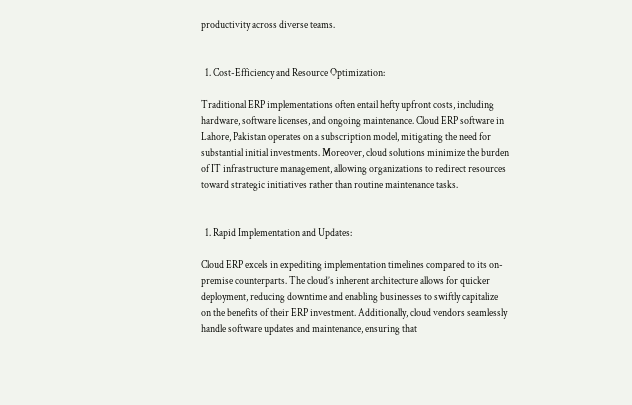productivity across diverse teams.


  1. Cost-Efficiency and Resource Optimization:

Traditional ERP implementations often entail hefty upfront costs, including hardware, software licenses, and ongoing maintenance. Cloud ERP software in Lahore, Pakistan operates on a subscription model, mitigating the need for substantial initial investments. Moreover, cloud solutions minimize the burden of IT infrastructure management, allowing organizations to redirect resources toward strategic initiatives rather than routine maintenance tasks.


  1. Rapid Implementation and Updates:

Cloud ERP excels in expediting implementation timelines compared to its on-premise counterparts. The cloud’s inherent architecture allows for quicker deployment, reducing downtime and enabling businesses to swiftly capitalize on the benefits of their ERP investment. Additionally, cloud vendors seamlessly handle software updates and maintenance, ensuring that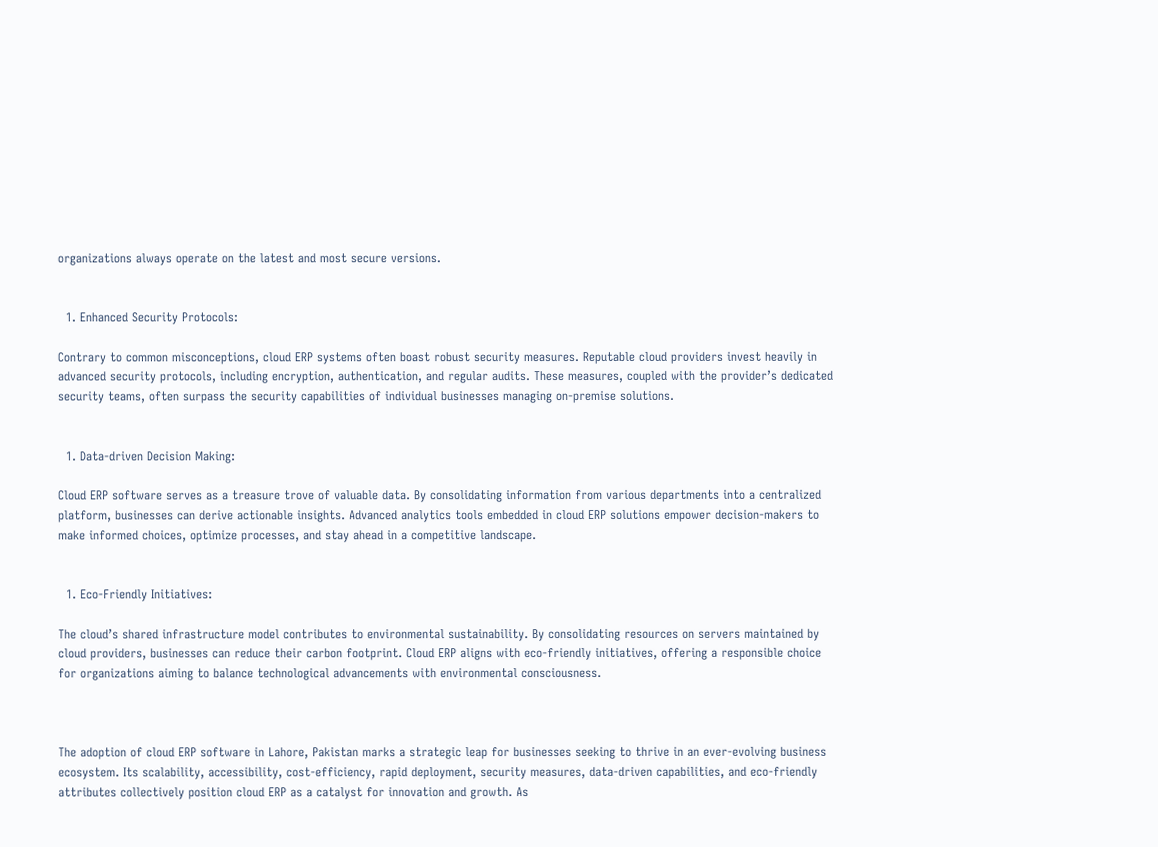organizations always operate on the latest and most secure versions.


  1. Enhanced Security Protocols:

Contrary to common misconceptions, cloud ERP systems often boast robust security measures. Reputable cloud providers invest heavily in advanced security protocols, including encryption, authentication, and regular audits. These measures, coupled with the provider’s dedicated security teams, often surpass the security capabilities of individual businesses managing on-premise solutions.


  1. Data-driven Decision Making:

Cloud ERP software serves as a treasure trove of valuable data. By consolidating information from various departments into a centralized platform, businesses can derive actionable insights. Advanced analytics tools embedded in cloud ERP solutions empower decision-makers to make informed choices, optimize processes, and stay ahead in a competitive landscape.


  1. Eco-Friendly Initiatives:

The cloud’s shared infrastructure model contributes to environmental sustainability. By consolidating resources on servers maintained by cloud providers, businesses can reduce their carbon footprint. Cloud ERP aligns with eco-friendly initiatives, offering a responsible choice for organizations aiming to balance technological advancements with environmental consciousness.



The adoption of cloud ERP software in Lahore, Pakistan marks a strategic leap for businesses seeking to thrive in an ever-evolving business ecosystem. Its scalability, accessibility, cost-efficiency, rapid deployment, security measures, data-driven capabilities, and eco-friendly attributes collectively position cloud ERP as a catalyst for innovation and growth. As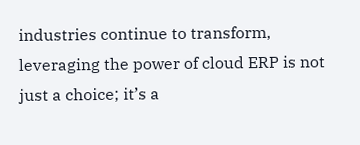industries continue to transform, leveraging the power of cloud ERP is not just a choice; it’s a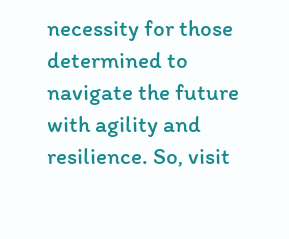necessity for those determined to navigate the future with agility and resilience. So, visit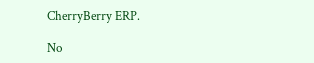CherryBerry ERP.

No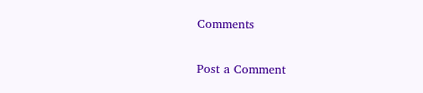Comments

Post a Comment